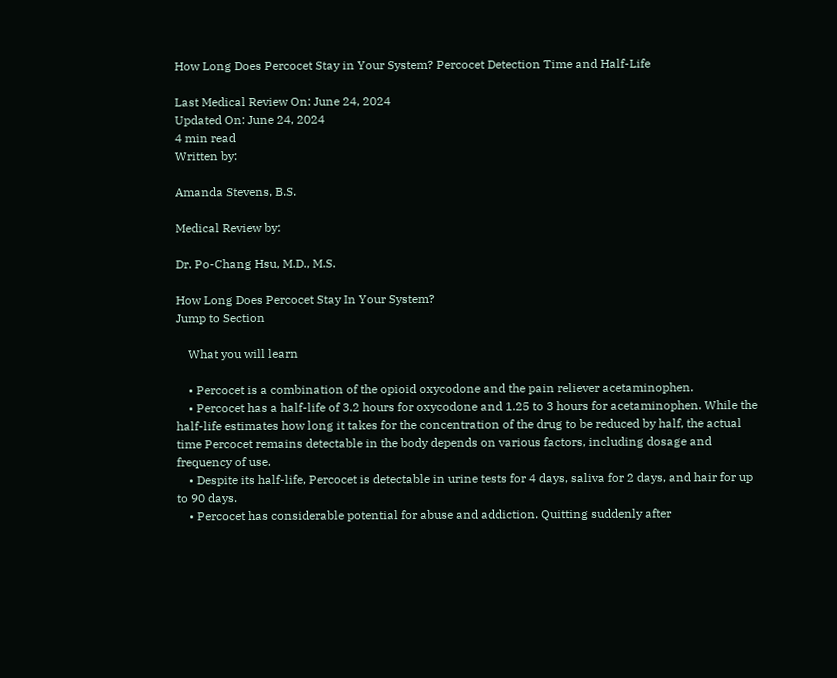How Long Does Percocet Stay in Your System? Percocet Detection Time and Half-Life

Last Medical Review On: June 24, 2024
Updated On: June 24, 2024
4 min read
Written by:

Amanda Stevens, B.S.

Medical Review by:

Dr. Po-Chang Hsu, M.D., M.S.

How Long Does Percocet Stay In Your System?
Jump to Section

    What you will learn

    • Percocet is a combination of the opioid oxycodone and the pain reliever acetaminophen.
    • Percocet has a half-life of 3.2 hours for oxycodone and 1.25 to 3 hours for acetaminophen. While the half-life estimates how long it takes for the concentration of the drug to be reduced by half, the actual time Percocet remains detectable in the body depends on various factors, including dosage and frequency of use.
    • Despite its half-life, Percocet is detectable in urine tests for 4 days, saliva for 2 days, and hair for up to 90 days.
    • Percocet has considerable potential for abuse and addiction. Quitting suddenly after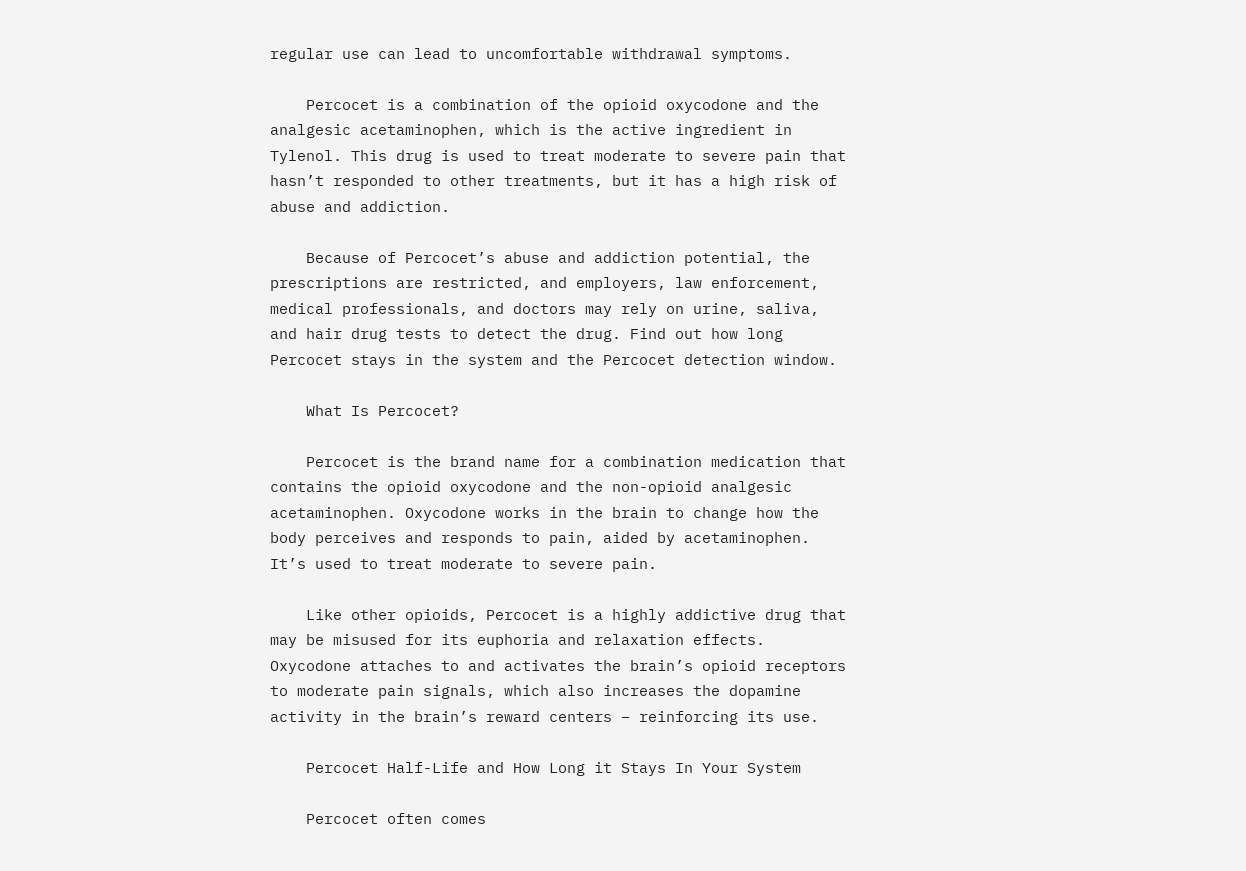regular use can lead to uncomfortable withdrawal symptoms.

    Percocet is a combination of the opioid oxycodone and the analgesic acetaminophen, which is the active ingredient in Tylenol. This drug is used to treat moderate to severe pain that hasn’t responded to other treatments, but it has a high risk of abuse and addiction.

    Because of Percocet’s abuse and addiction potential, the prescriptions are restricted, and employers, law enforcement, medical professionals, and doctors may rely on urine, saliva, and hair drug tests to detect the drug. Find out how long Percocet stays in the system and the Percocet detection window.

    What Is Percocet?

    Percocet is the brand name for a combination medication that contains the opioid oxycodone and the non-opioid analgesic acetaminophen. Oxycodone works in the brain to change how the body perceives and responds to pain, aided by acetaminophen. It’s used to treat moderate to severe pain.

    Like other opioids, Percocet is a highly addictive drug that may be misused for its euphoria and relaxation effects. Oxycodone attaches to and activates the brain’s opioid receptors to moderate pain signals, which also increases the dopamine activity in the brain’s reward centers – reinforcing its use.

    Percocet Half-Life and How Long it Stays In Your System

    Percocet often comes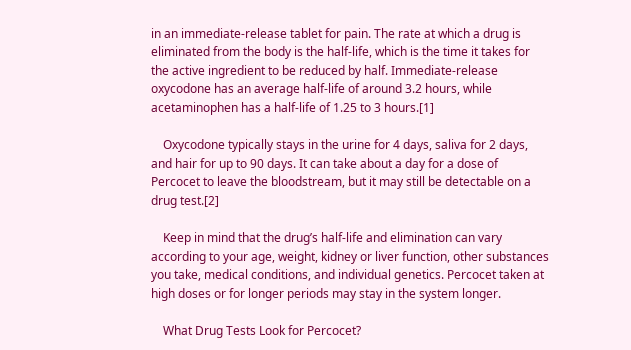in an immediate-release tablet for pain. The rate at which a drug is eliminated from the body is the half-life, which is the time it takes for the active ingredient to be reduced by half. Immediate-release oxycodone has an average half-life of around 3.2 hours, while acetaminophen has a half-life of 1.25 to 3 hours.[1]

    Oxycodone typically stays in the urine for 4 days, saliva for 2 days, and hair for up to 90 days. It can take about a day for a dose of Percocet to leave the bloodstream, but it may still be detectable on a drug test.[2]

    Keep in mind that the drug’s half-life and elimination can vary according to your age, weight, kidney or liver function, other substances you take, medical conditions, and individual genetics. Percocet taken at high doses or for longer periods may stay in the system longer.

    What Drug Tests Look for Percocet?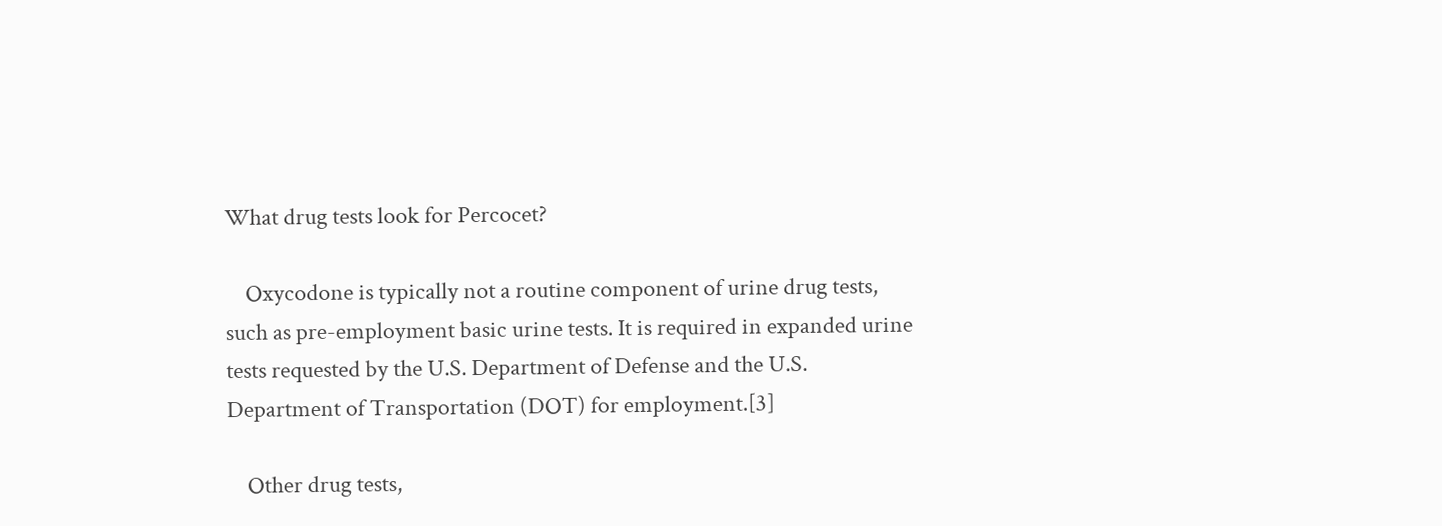What drug tests look for Percocet?

    Oxycodone is typically not a routine component of urine drug tests, such as pre-employment basic urine tests. It is required in expanded urine tests requested by the U.S. Department of Defense and the U.S. Department of Transportation (DOT) for employment.[3]

    Other drug tests,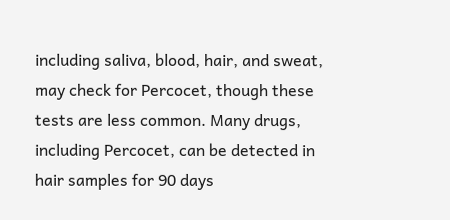including saliva, blood, hair, and sweat, may check for Percocet, though these tests are less common. Many drugs, including Percocet, can be detected in hair samples for 90 days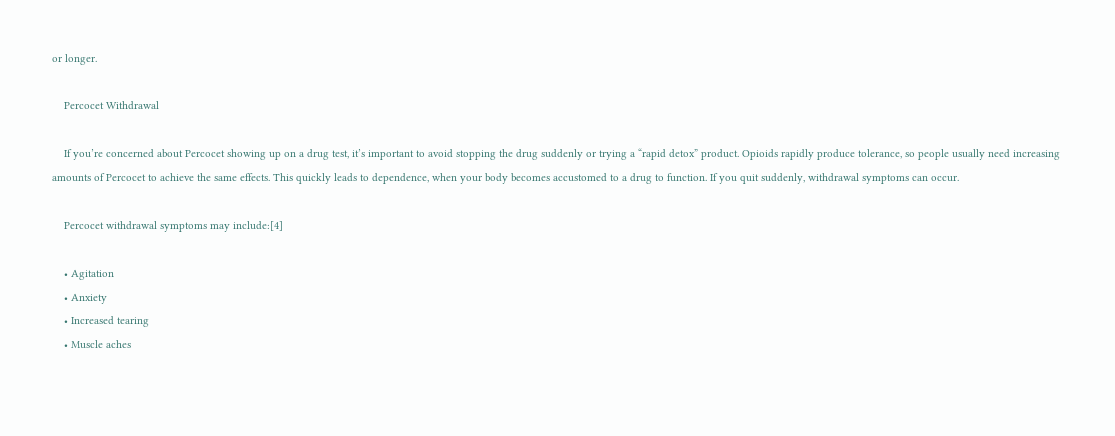or longer.

    Percocet Withdrawal

    If you’re concerned about Percocet showing up on a drug test, it’s important to avoid stopping the drug suddenly or trying a “rapid detox” product. Opioids rapidly produce tolerance, so people usually need increasing amounts of Percocet to achieve the same effects. This quickly leads to dependence, when your body becomes accustomed to a drug to function. If you quit suddenly, withdrawal symptoms can occur.

    Percocet withdrawal symptoms may include:[4]

    • Agitation
    • Anxiety
    • Increased tearing
    • Muscle aches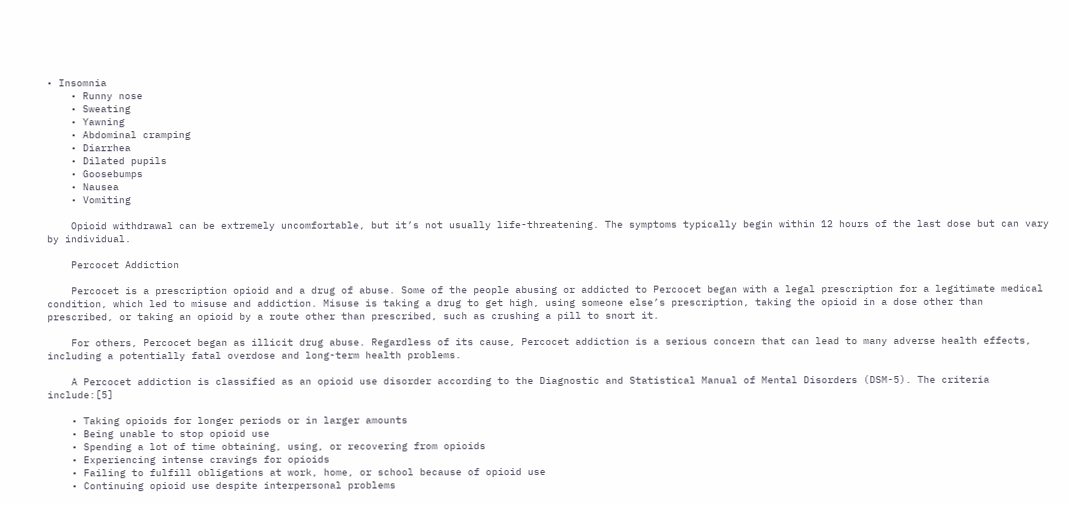• Insomnia
    • Runny nose
    • Sweating
    • Yawning
    • Abdominal cramping
    • Diarrhea
    • Dilated pupils
    • Goosebumps
    • Nausea
    • Vomiting

    Opioid withdrawal can be extremely uncomfortable, but it’s not usually life-threatening. The symptoms typically begin within 12 hours of the last dose but can vary by individual.

    Percocet Addiction

    Percocet is a prescription opioid and a drug of abuse. Some of the people abusing or addicted to Percocet began with a legal prescription for a legitimate medical condition, which led to misuse and addiction. Misuse is taking a drug to get high, using someone else’s prescription, taking the opioid in a dose other than prescribed, or taking an opioid by a route other than prescribed, such as crushing a pill to snort it.

    For others, Percocet began as illicit drug abuse. Regardless of its cause, Percocet addiction is a serious concern that can lead to many adverse health effects, including a potentially fatal overdose and long-term health problems.

    A Percocet addiction is classified as an opioid use disorder according to the Diagnostic and Statistical Manual of Mental Disorders (DSM-5). The criteria include:[5]

    • Taking opioids for longer periods or in larger amounts
    • Being unable to stop opioid use
    • Spending a lot of time obtaining, using, or recovering from opioids
    • Experiencing intense cravings for opioids
    • Failing to fulfill obligations at work, home, or school because of opioid use
    • Continuing opioid use despite interpersonal problems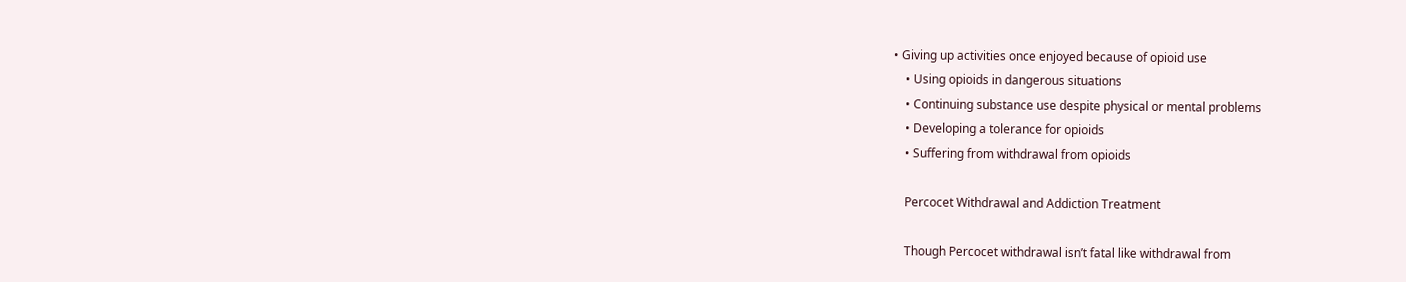• Giving up activities once enjoyed because of opioid use
    • Using opioids in dangerous situations
    • Continuing substance use despite physical or mental problems
    • Developing a tolerance for opioids
    • Suffering from withdrawal from opioids

    Percocet Withdrawal and Addiction Treatment

    Though Percocet withdrawal isn’t fatal like withdrawal from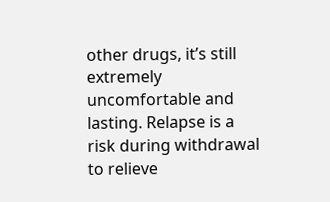other drugs, it’s still extremely uncomfortable and lasting. Relapse is a risk during withdrawal to relieve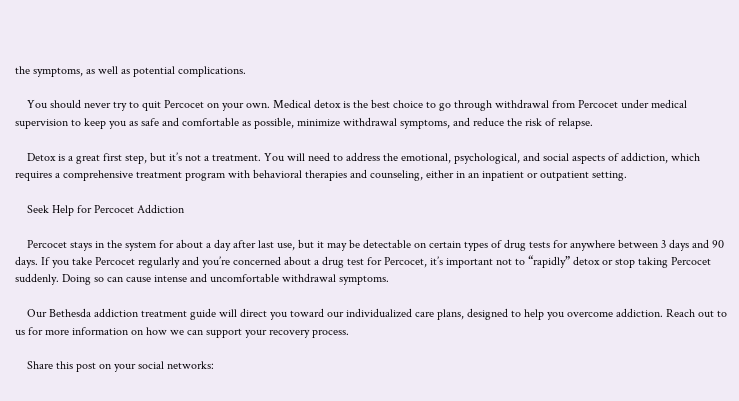the symptoms, as well as potential complications.

    You should never try to quit Percocet on your own. Medical detox is the best choice to go through withdrawal from Percocet under medical supervision to keep you as safe and comfortable as possible, minimize withdrawal symptoms, and reduce the risk of relapse.

    Detox is a great first step, but it’s not a treatment. You will need to address the emotional, psychological, and social aspects of addiction, which requires a comprehensive treatment program with behavioral therapies and counseling, either in an inpatient or outpatient setting.

    Seek Help for Percocet Addiction

    Percocet stays in the system for about a day after last use, but it may be detectable on certain types of drug tests for anywhere between 3 days and 90 days. If you take Percocet regularly and you’re concerned about a drug test for Percocet, it’s important not to “rapidly” detox or stop taking Percocet suddenly. Doing so can cause intense and uncomfortable withdrawal symptoms.

    Our Bethesda addiction treatment guide will direct you toward our individualized care plans, designed to help you overcome addiction. Reach out to us for more information on how we can support your recovery process.

    Share this post on your social networks: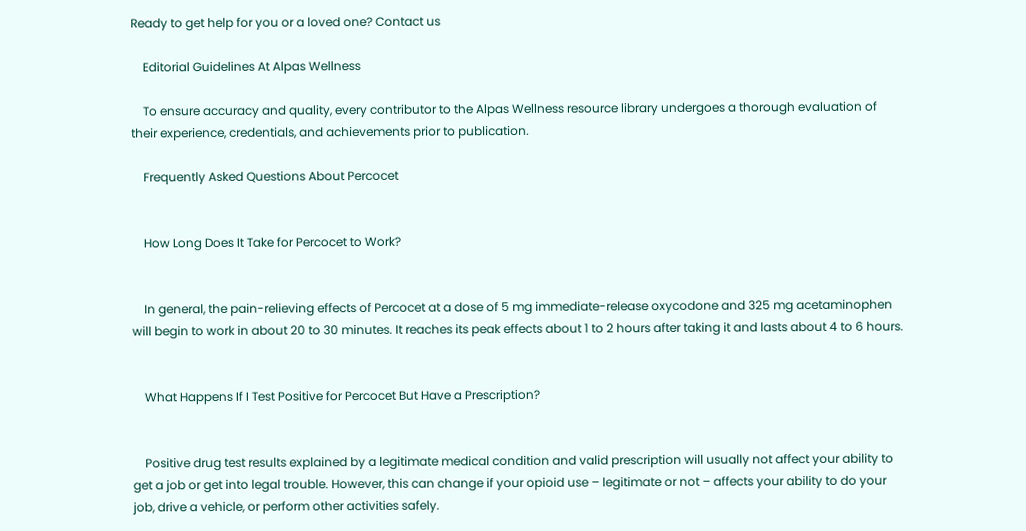Ready to get help for you or a loved one? Contact us

    Editorial Guidelines At Alpas Wellness

    To ensure accuracy and quality, every contributor to the Alpas Wellness resource library undergoes a thorough evaluation of their experience, credentials, and achievements prior to publication.

    Frequently Asked Questions About Percocet


    How Long Does It Take for Percocet to Work?


    In general, the pain-relieving effects of Percocet at a dose of 5 mg immediate-release oxycodone and 325 mg acetaminophen will begin to work in about 20 to 30 minutes. It reaches its peak effects about 1 to 2 hours after taking it and lasts about 4 to 6 hours.


    What Happens If I Test Positive for Percocet But Have a Prescription?


    Positive drug test results explained by a legitimate medical condition and valid prescription will usually not affect your ability to get a job or get into legal trouble. However, this can change if your opioid use – legitimate or not – affects your ability to do your job, drive a vehicle, or perform other activities safely.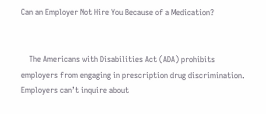Can an Employer Not Hire You Because of a Medication?


    The Americans with Disabilities Act (ADA) prohibits employers from engaging in prescription drug discrimination. Employers can’t inquire about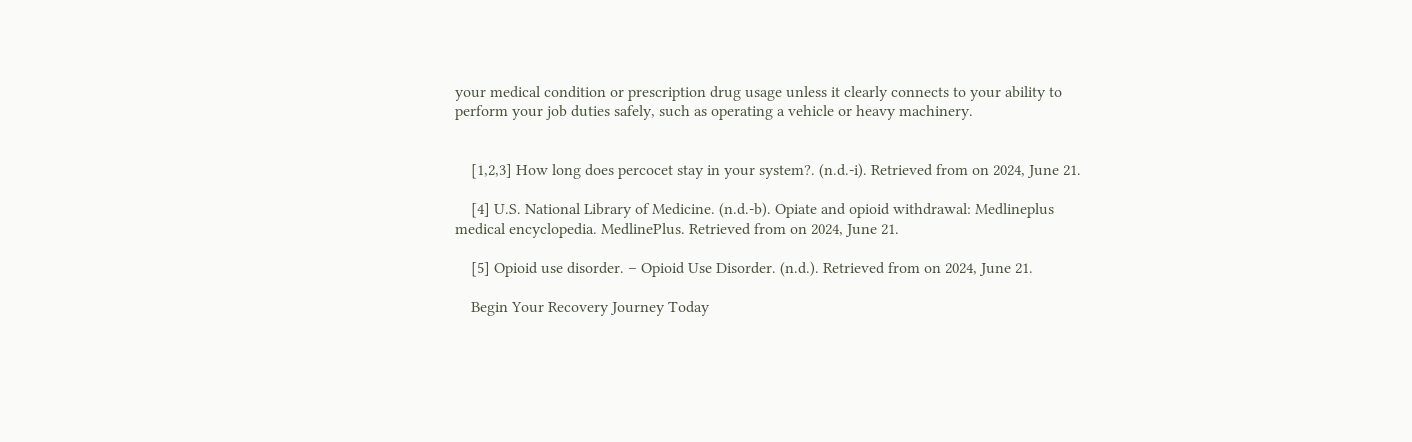your medical condition or prescription drug usage unless it clearly connects to your ability to perform your job duties safely, such as operating a vehicle or heavy machinery.


    [1,2,3] How long does percocet stay in your system?. (n.d.-i). Retrieved from on 2024, June 21.

    [4] U.S. National Library of Medicine. (n.d.-b). Opiate and opioid withdrawal: Medlineplus medical encyclopedia. MedlinePlus. Retrieved from on 2024, June 21.

    [5] Opioid use disorder. – Opioid Use Disorder. (n.d.). Retrieved from on 2024, June 21.

    Begin Your Recovery Journey Today